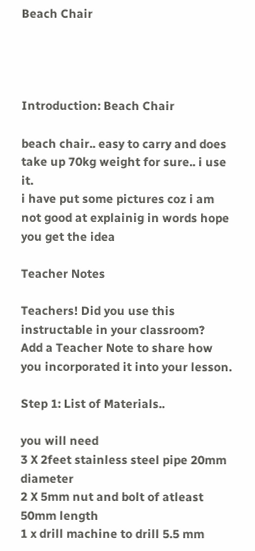Beach Chair




Introduction: Beach Chair

beach chair.. easy to carry and does take up 70kg weight for sure.. i use it.
i have put some pictures coz i am not good at explainig in words hope you get the idea

Teacher Notes

Teachers! Did you use this instructable in your classroom?
Add a Teacher Note to share how you incorporated it into your lesson.

Step 1: List of Materials..

you will need
3 X 2feet stainless steel pipe 20mm diameter
2 X 5mm nut and bolt of atleast 50mm length
1 x drill machine to drill 5.5 mm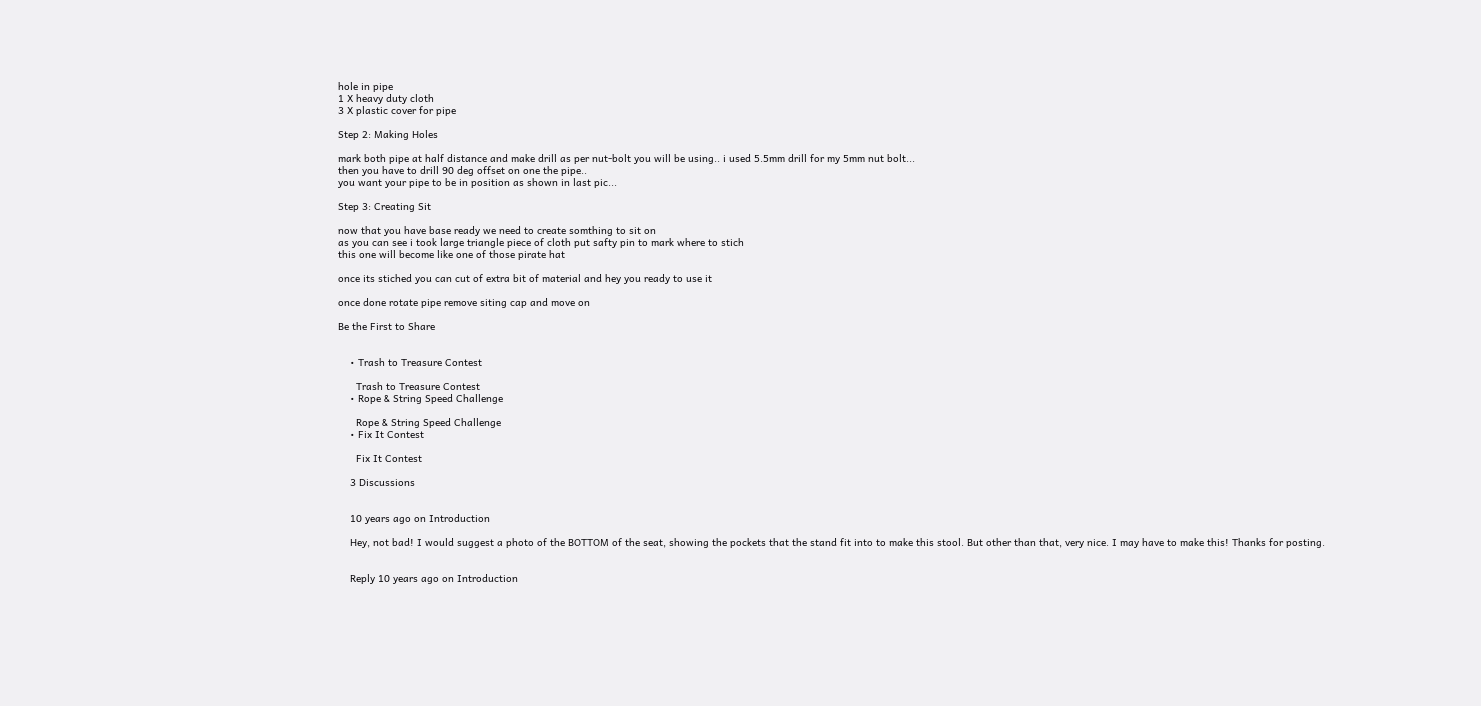hole in pipe
1 X heavy duty cloth
3 X plastic cover for pipe

Step 2: Making Holes

mark both pipe at half distance and make drill as per nut-bolt you will be using.. i used 5.5mm drill for my 5mm nut bolt...
then you have to drill 90 deg offset on one the pipe..
you want your pipe to be in position as shown in last pic...

Step 3: Creating Sit

now that you have base ready we need to create somthing to sit on
as you can see i took large triangle piece of cloth put safty pin to mark where to stich
this one will become like one of those pirate hat

once its stiched you can cut of extra bit of material and hey you ready to use it

once done rotate pipe remove siting cap and move on

Be the First to Share


    • Trash to Treasure Contest

      Trash to Treasure Contest
    • Rope & String Speed Challenge

      Rope & String Speed Challenge
    • Fix It Contest

      Fix It Contest

    3 Discussions


    10 years ago on Introduction

    Hey, not bad! I would suggest a photo of the BOTTOM of the seat, showing the pockets that the stand fit into to make this stool. But other than that, very nice. I may have to make this! Thanks for posting.


    Reply 10 years ago on Introduction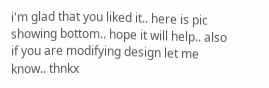i'm glad that you liked it.. here is pic showing bottom.. hope it will help.. also if you are modifying design let me know.. thnkx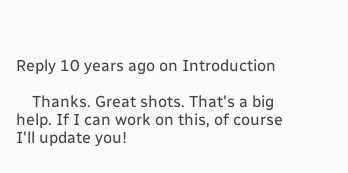Reply 10 years ago on Introduction

    Thanks. Great shots. That's a big help. If I can work on this, of course I'll update you!